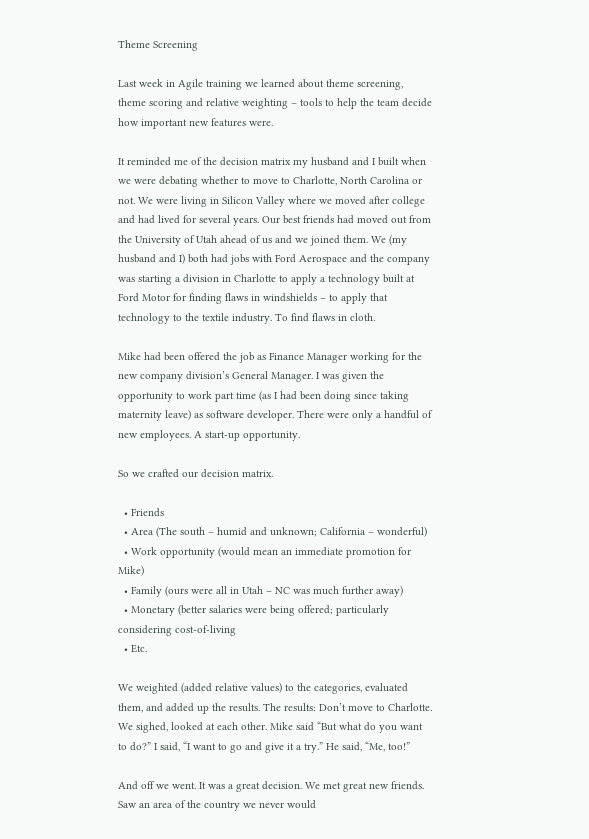Theme Screening

Last week in Agile training we learned about theme screening, theme scoring and relative weighting – tools to help the team decide how important new features were.

It reminded me of the decision matrix my husband and I built when we were debating whether to move to Charlotte, North Carolina or not. We were living in Silicon Valley where we moved after college and had lived for several years. Our best friends had moved out from the University of Utah ahead of us and we joined them. We (my husband and I) both had jobs with Ford Aerospace and the company was starting a division in Charlotte to apply a technology built at Ford Motor for finding flaws in windshields – to apply that technology to the textile industry. To find flaws in cloth.

Mike had been offered the job as Finance Manager working for the new company division’s General Manager. I was given the opportunity to work part time (as I had been doing since taking maternity leave) as software developer. There were only a handful of new employees. A start-up opportunity.

So we crafted our decision matrix.

  • Friends
  • Area (The south – humid and unknown; California – wonderful)
  • Work opportunity (would mean an immediate promotion for Mike)
  • Family (ours were all in Utah – NC was much further away)
  • Monetary (better salaries were being offered; particularly considering cost-of-living
  • Etc.

We weighted (added relative values) to the categories, evaluated them, and added up the results. The results: Don’t move to Charlotte. We sighed, looked at each other. Mike said “But what do you want to do?” I said, “I want to go and give it a try.” He said, “Me, too!”

And off we went. It was a great decision. We met great new friends. Saw an area of the country we never would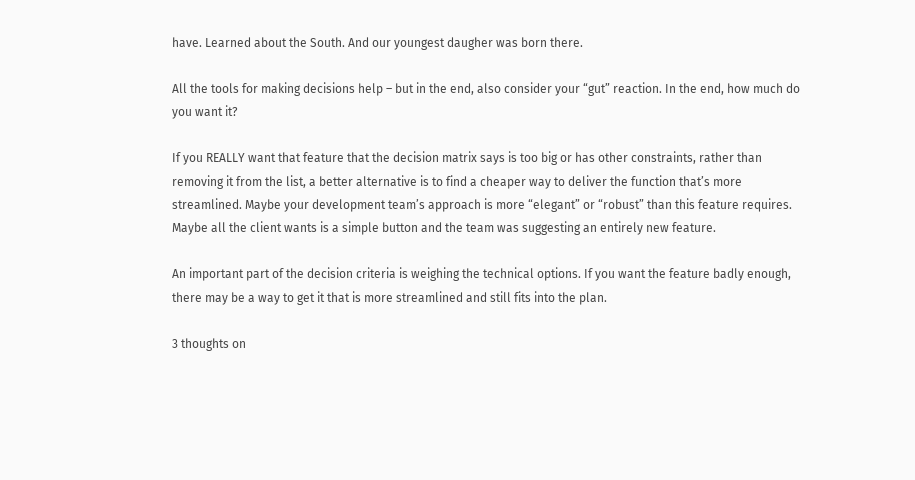have. Learned about the South. And our youngest daugher was born there.

All the tools for making decisions help – but in the end, also consider your “gut” reaction. In the end, how much do you want it?

If you REALLY want that feature that the decision matrix says is too big or has other constraints, rather than removing it from the list, a better alternative is to find a cheaper way to deliver the function that’s more streamlined. Maybe your development team’s approach is more “elegant” or “robust” than this feature requires. Maybe all the client wants is a simple button and the team was suggesting an entirely new feature.

An important part of the decision criteria is weighing the technical options. If you want the feature badly enough, there may be a way to get it that is more streamlined and still fits into the plan.

3 thoughts on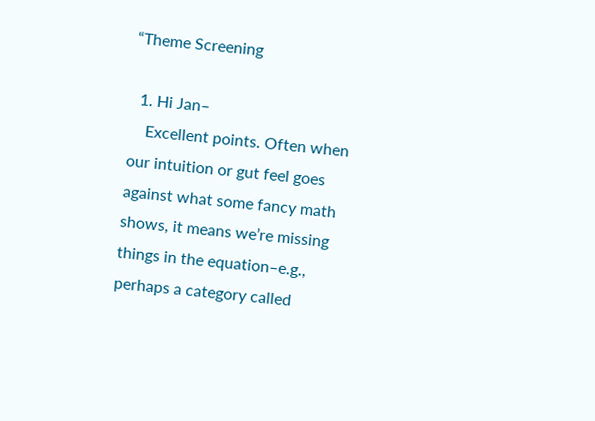“Theme Screening

  1. Hi Jan–
    Excellent points. Often when our intuition or gut feel goes against what some fancy math shows, it means we’re missing things in the equation–e.g., perhaps a category called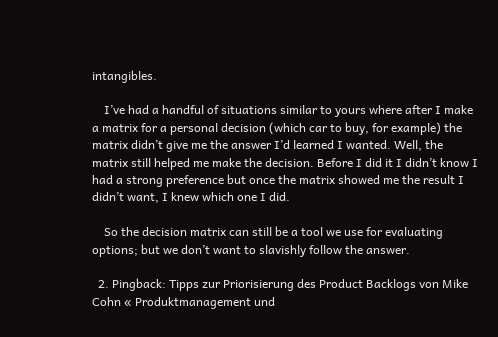intangibles.

    I’ve had a handful of situations similar to yours where after I make a matrix for a personal decision (which car to buy, for example) the matrix didn’t give me the answer I’d learned I wanted. Well, the matrix still helped me make the decision. Before I did it I didn’t know I had a strong preference but once the matrix showed me the result I didn’t want, I knew which one I did.

    So the decision matrix can still be a tool we use for evaluating options; but we don’t want to slavishly follow the answer.

  2. Pingback: Tipps zur Priorisierung des Product Backlogs von Mike Cohn « Produktmanagement und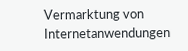Vermarktung von Internetanwendungen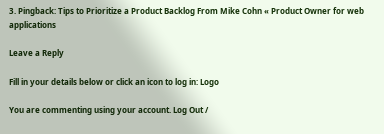3. Pingback: Tips to Prioritize a Product Backlog From Mike Cohn « Product Owner for web applications

Leave a Reply

Fill in your details below or click an icon to log in: Logo

You are commenting using your account. Log Out /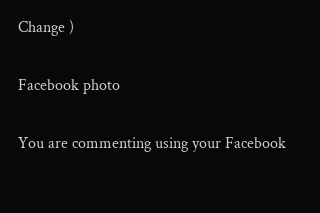Change )

Facebook photo

You are commenting using your Facebook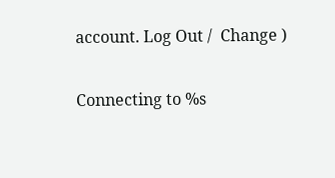account. Log Out /  Change )

Connecting to %s